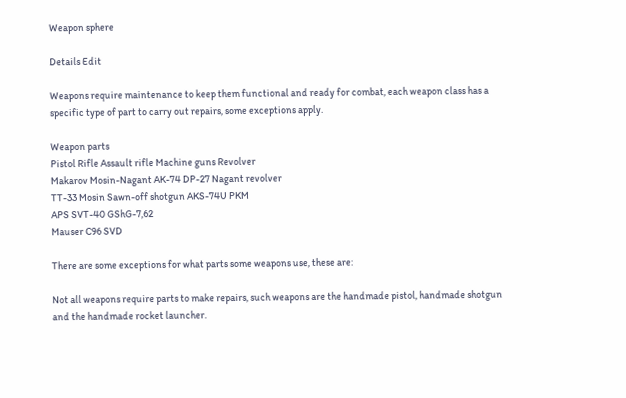Weapon sphere

Details Edit

Weapons require maintenance to keep them functional and ready for combat, each weapon class has a specific type of part to carry out repairs, some exceptions apply.

Weapon parts
Pistol Rifle Assault rifle Machine guns Revolver
Makarov Mosin-Nagant AK-74 DP-27 Nagant revolver
TT-33 Mosin Sawn-off shotgun AKS-74U PKM
APS SVT-40 GShG-7,62
Mauser C96 SVD

There are some exceptions for what parts some weapons use, these are:

Not all weapons require parts to make repairs, such weapons are the handmade pistol, handmade shotgun and the handmade rocket launcher.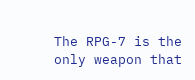The RPG-7 is the only weapon that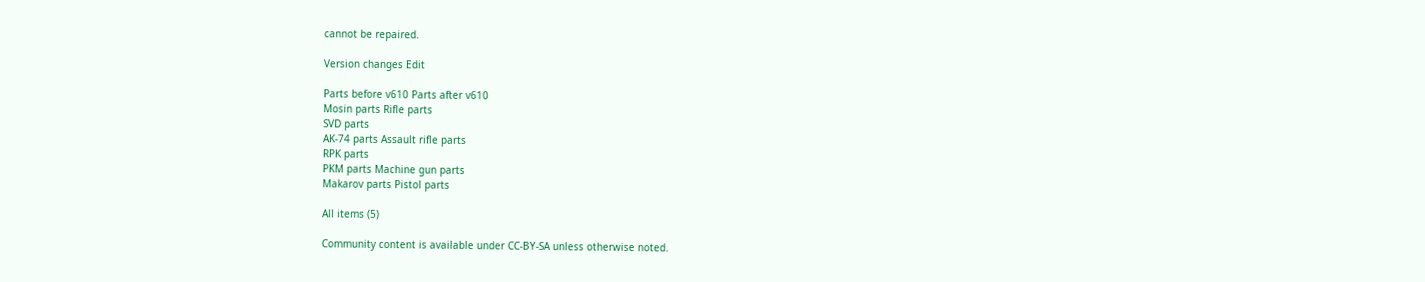cannot be repaired.

Version changes Edit

Parts before v610 Parts after v610
Mosin parts Rifle parts
SVD parts
AK-74 parts Assault rifle parts
RPK parts
PKM parts Machine gun parts
Makarov parts Pistol parts

All items (5)

Community content is available under CC-BY-SA unless otherwise noted.